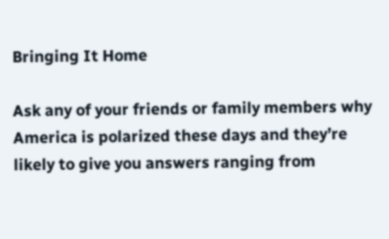Bringing It Home

Ask any of your friends or family members why America is polarized these days and they’re likely to give you answers ranging from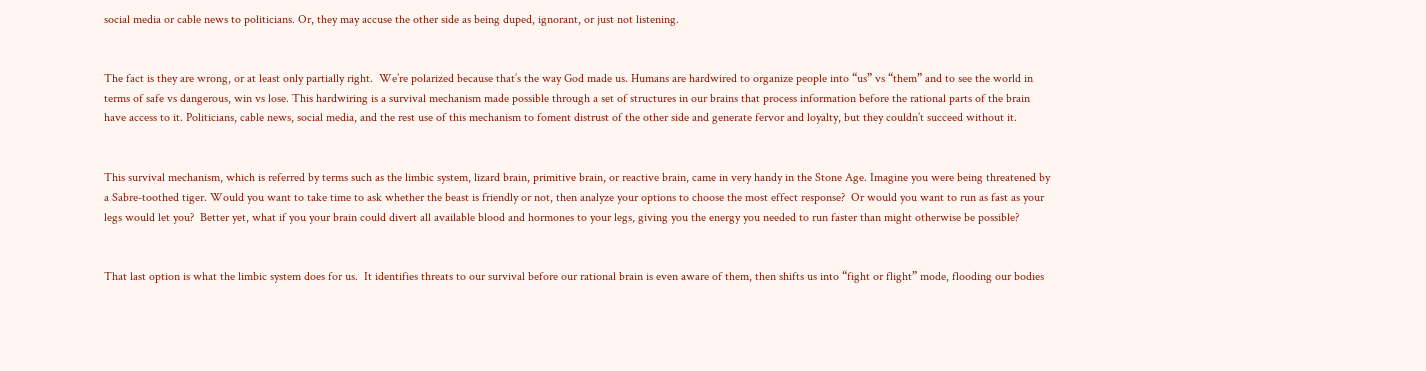social media or cable news to politicians. Or, they may accuse the other side as being duped, ignorant, or just not listening.


The fact is they are wrong, or at least only partially right.  We’re polarized because that’s the way God made us. Humans are hardwired to organize people into “us” vs “them” and to see the world in terms of safe vs dangerous, win vs lose. This hardwiring is a survival mechanism made possible through a set of structures in our brains that process information before the rational parts of the brain have access to it. Politicians, cable news, social media, and the rest use of this mechanism to foment distrust of the other side and generate fervor and loyalty, but they couldn’t succeed without it.


This survival mechanism, which is referred by terms such as the limbic system, lizard brain, primitive brain, or reactive brain, came in very handy in the Stone Age. Imagine you were being threatened by a Sabre-toothed tiger. Would you want to take time to ask whether the beast is friendly or not, then analyze your options to choose the most effect response?  Or would you want to run as fast as your legs would let you?  Better yet, what if you your brain could divert all available blood and hormones to your legs, giving you the energy you needed to run faster than might otherwise be possible?


That last option is what the limbic system does for us.  It identifies threats to our survival before our rational brain is even aware of them, then shifts us into “fight or flight” mode, flooding our bodies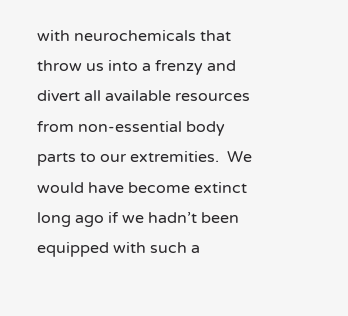with neurochemicals that throw us into a frenzy and divert all available resources from non-essential body parts to our extremities.  We would have become extinct long ago if we hadn’t been equipped with such a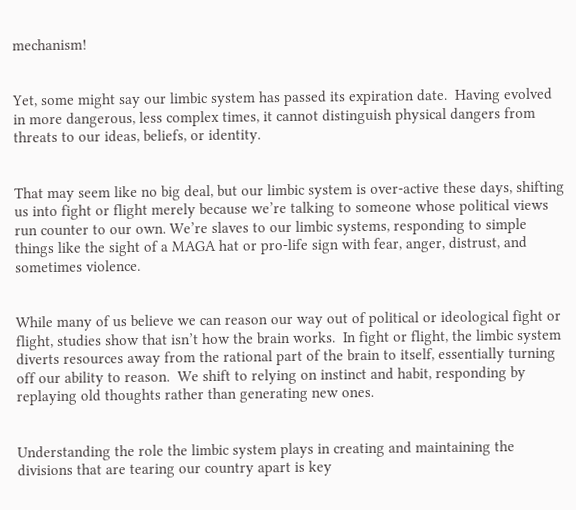mechanism!


Yet, some might say our limbic system has passed its expiration date.  Having evolved in more dangerous, less complex times, it cannot distinguish physical dangers from threats to our ideas, beliefs, or identity.


That may seem like no big deal, but our limbic system is over-active these days, shifting us into fight or flight merely because we’re talking to someone whose political views run counter to our own. We’re slaves to our limbic systems, responding to simple things like the sight of a MAGA hat or pro-life sign with fear, anger, distrust, and sometimes violence.


While many of us believe we can reason our way out of political or ideological fight or flight, studies show that isn’t how the brain works.  In fight or flight, the limbic system diverts resources away from the rational part of the brain to itself, essentially turning off our ability to reason.  We shift to relying on instinct and habit, responding by replaying old thoughts rather than generating new ones.


Understanding the role the limbic system plays in creating and maintaining the divisions that are tearing our country apart is key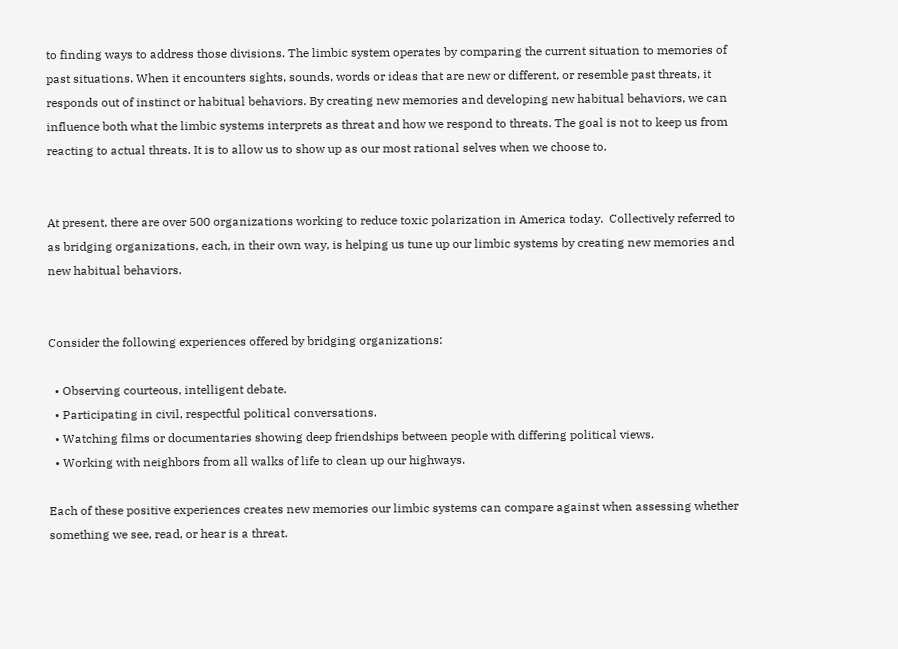to finding ways to address those divisions. The limbic system operates by comparing the current situation to memories of past situations. When it encounters sights, sounds, words or ideas that are new or different, or resemble past threats, it responds out of instinct or habitual behaviors. By creating new memories and developing new habitual behaviors, we can influence both what the limbic systems interprets as threat and how we respond to threats. The goal is not to keep us from reacting to actual threats. It is to allow us to show up as our most rational selves when we choose to.


At present, there are over 500 organizations working to reduce toxic polarization in America today.  Collectively referred to as bridging organizations, each, in their own way, is helping us tune up our limbic systems by creating new memories and new habitual behaviors.


Consider the following experiences offered by bridging organizations:

  • Observing courteous, intelligent debate.
  • Participating in civil, respectful political conversations.
  • Watching films or documentaries showing deep friendships between people with differing political views.
  • Working with neighbors from all walks of life to clean up our highways.

Each of these positive experiences creates new memories our limbic systems can compare against when assessing whether something we see, read, or hear is a threat.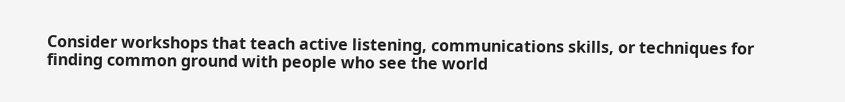Consider workshops that teach active listening, communications skills, or techniques for finding common ground with people who see the world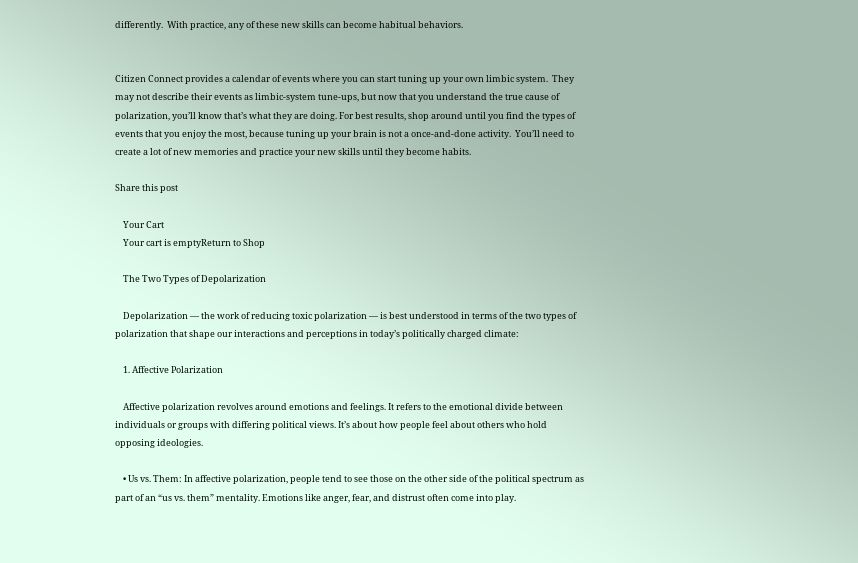differently.  With practice, any of these new skills can become habitual behaviors.


Citizen Connect provides a calendar of events where you can start tuning up your own limbic system.  They may not describe their events as limbic-system tune-ups, but now that you understand the true cause of polarization, you’ll know that’s what they are doing. For best results, shop around until you find the types of events that you enjoy the most, because tuning up your brain is not a once-and-done activity.  You’ll need to create a lot of new memories and practice your new skills until they become habits.

Share this post

    Your Cart
    Your cart is emptyReturn to Shop

    The Two Types of Depolarization

    Depolarization — the work of reducing toxic polarization — is best understood in terms of the two types of polarization that shape our interactions and perceptions in today’s politically charged climate:

    1. Affective Polarization

    Affective polarization revolves around emotions and feelings. It refers to the emotional divide between individuals or groups with differing political views. It’s about how people feel about others who hold opposing ideologies.

    • Us vs. Them: In affective polarization, people tend to see those on the other side of the political spectrum as part of an “us vs. them” mentality. Emotions like anger, fear, and distrust often come into play.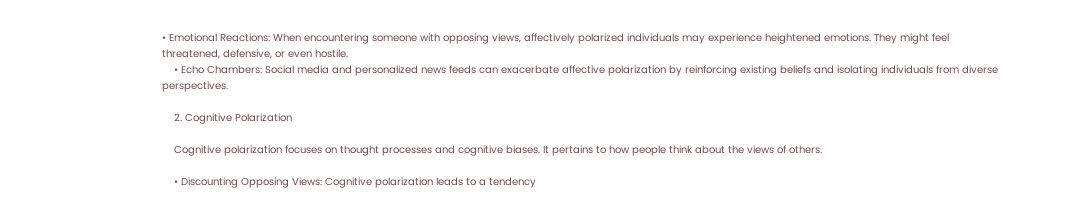• Emotional Reactions: When encountering someone with opposing views, affectively polarized individuals may experience heightened emotions. They might feel threatened, defensive, or even hostile.
    • Echo Chambers: Social media and personalized news feeds can exacerbate affective polarization by reinforcing existing beliefs and isolating individuals from diverse perspectives.

    2. Cognitive Polarization

    Cognitive polarization focuses on thought processes and cognitive biases. It pertains to how people think about the views of others.

    • Discounting Opposing Views: Cognitive polarization leads to a tendency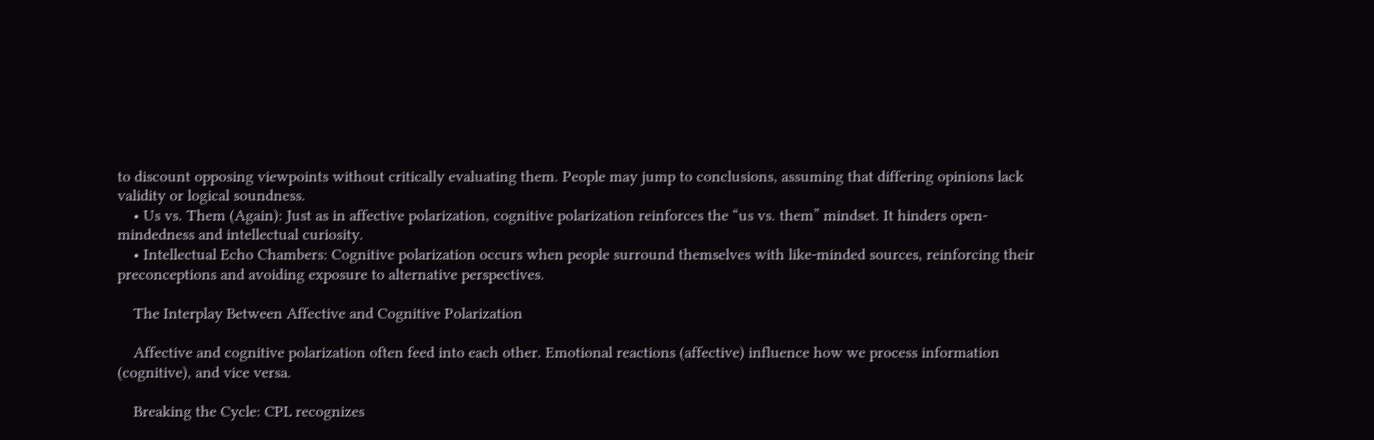to discount opposing viewpoints without critically evaluating them. People may jump to conclusions, assuming that differing opinions lack validity or logical soundness.
    • Us vs. Them (Again): Just as in affective polarization, cognitive polarization reinforces the “us vs. them” mindset. It hinders open-mindedness and intellectual curiosity.
    • Intellectual Echo Chambers: Cognitive polarization occurs when people surround themselves with like-minded sources, reinforcing their preconceptions and avoiding exposure to alternative perspectives.

    The Interplay Between Affective and Cognitive Polarization

    Affective and cognitive polarization often feed into each other. Emotional reactions (affective) influence how we process information (cognitive), and vice versa.

    Breaking the Cycle: CPL recognizes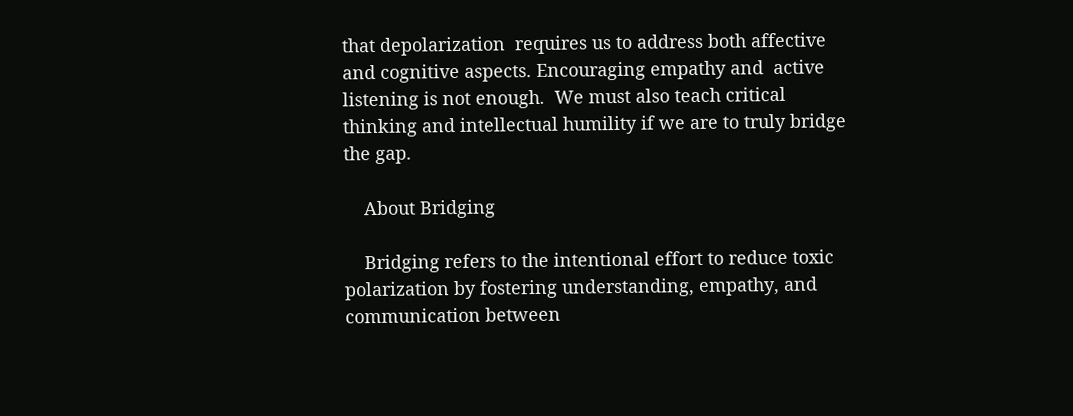that depolarization  requires us to address both affective and cognitive aspects. Encouraging empathy and  active listening is not enough.  We must also teach critical thinking and intellectual humility if we are to truly bridge the gap.

    About Bridging

    Bridging refers to the intentional effort to reduce toxic polarization by fostering understanding, empathy, and communication between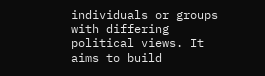individuals or groups with differing political views. It aims to build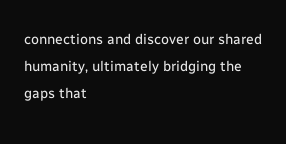connections and discover our shared humanity, ultimately bridging the gaps that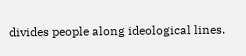divides people along ideological lines.